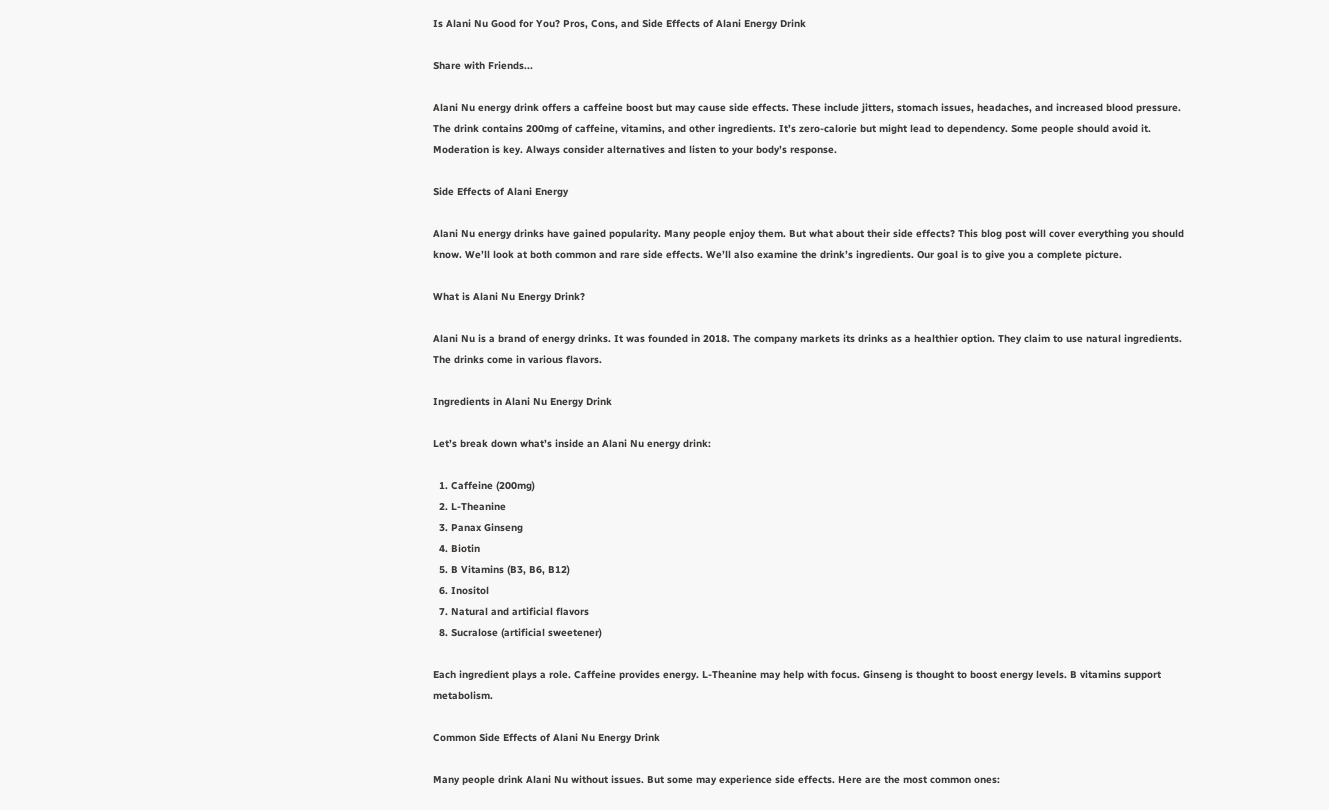Is Alani Nu Good for You? Pros, Cons, and Side Effects of Alani Energy Drink

Share with Friends...

Alani Nu energy drink offers a caffeine boost but may cause side effects. These include jitters, stomach issues, headaches, and increased blood pressure. The drink contains 200mg of caffeine, vitamins, and other ingredients. It’s zero-calorie but might lead to dependency. Some people should avoid it. Moderation is key. Always consider alternatives and listen to your body’s response.

Side Effects of Alani Energy

Alani Nu energy drinks have gained popularity. Many people enjoy them. But what about their side effects? This blog post will cover everything you should know. We’ll look at both common and rare side effects. We’ll also examine the drink’s ingredients. Our goal is to give you a complete picture.

What is Alani Nu Energy Drink?

Alani Nu is a brand of energy drinks. It was founded in 2018. The company markets its drinks as a healthier option. They claim to use natural ingredients. The drinks come in various flavors.

Ingredients in Alani Nu Energy Drink

Let’s break down what’s inside an Alani Nu energy drink:

  1. Caffeine (200mg)
  2. L-Theanine
  3. Panax Ginseng
  4. Biotin
  5. B Vitamins (B3, B6, B12)
  6. Inositol
  7. Natural and artificial flavors
  8. Sucralose (artificial sweetener)

Each ingredient plays a role. Caffeine provides energy. L-Theanine may help with focus. Ginseng is thought to boost energy levels. B vitamins support metabolism.

Common Side Effects of Alani Nu Energy Drink

Many people drink Alani Nu without issues. But some may experience side effects. Here are the most common ones: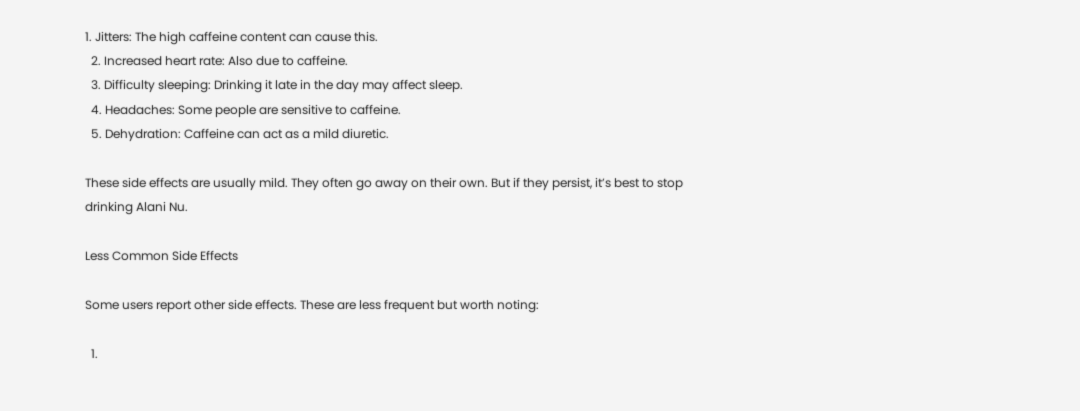1. Jitters: The high caffeine content can cause this.
  2. Increased heart rate: Also due to caffeine.
  3. Difficulty sleeping: Drinking it late in the day may affect sleep.
  4. Headaches: Some people are sensitive to caffeine.
  5. Dehydration: Caffeine can act as a mild diuretic.

These side effects are usually mild. They often go away on their own. But if they persist, it’s best to stop drinking Alani Nu.

Less Common Side Effects

Some users report other side effects. These are less frequent but worth noting:

  1.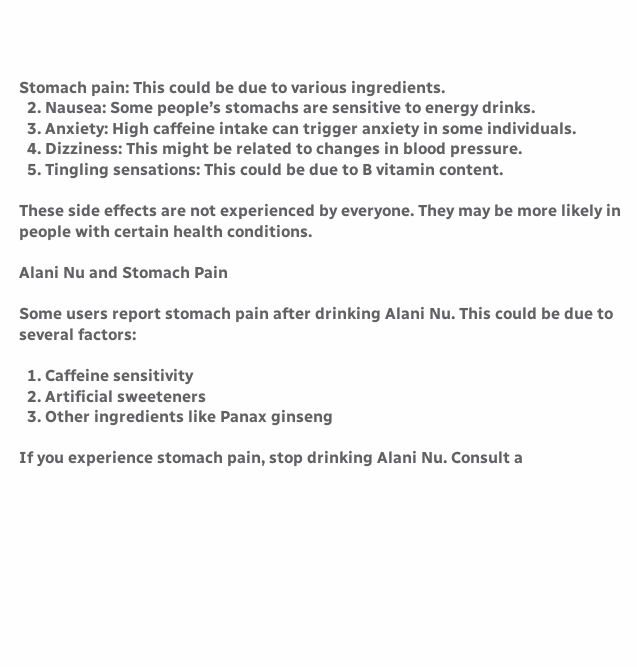Stomach pain: This could be due to various ingredients.
  2. Nausea: Some people’s stomachs are sensitive to energy drinks.
  3. Anxiety: High caffeine intake can trigger anxiety in some individuals.
  4. Dizziness: This might be related to changes in blood pressure.
  5. Tingling sensations: This could be due to B vitamin content.

These side effects are not experienced by everyone. They may be more likely in people with certain health conditions.

Alani Nu and Stomach Pain

Some users report stomach pain after drinking Alani Nu. This could be due to several factors:

  1. Caffeine sensitivity
  2. Artificial sweeteners
  3. Other ingredients like Panax ginseng

If you experience stomach pain, stop drinking Alani Nu. Consult a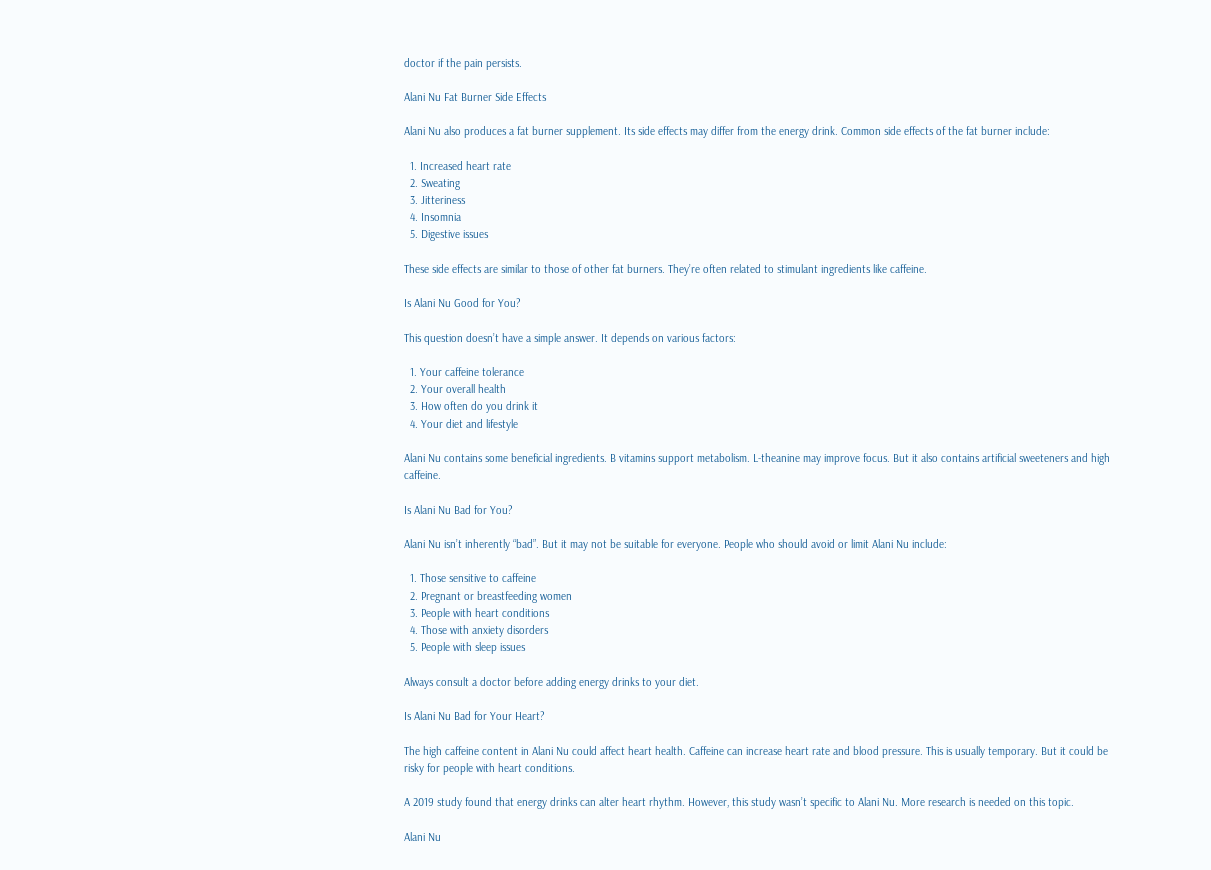doctor if the pain persists.

Alani Nu Fat Burner Side Effects

Alani Nu also produces a fat burner supplement. Its side effects may differ from the energy drink. Common side effects of the fat burner include:

  1. Increased heart rate
  2. Sweating
  3. Jitteriness
  4. Insomnia
  5. Digestive issues

These side effects are similar to those of other fat burners. They’re often related to stimulant ingredients like caffeine.

Is Alani Nu Good for You?

This question doesn’t have a simple answer. It depends on various factors:

  1. Your caffeine tolerance
  2. Your overall health
  3. How often do you drink it
  4. Your diet and lifestyle

Alani Nu contains some beneficial ingredients. B vitamins support metabolism. L-theanine may improve focus. But it also contains artificial sweeteners and high caffeine.

Is Alani Nu Bad for You?

Alani Nu isn’t inherently “bad”. But it may not be suitable for everyone. People who should avoid or limit Alani Nu include:

  1. Those sensitive to caffeine
  2. Pregnant or breastfeeding women
  3. People with heart conditions
  4. Those with anxiety disorders
  5. People with sleep issues

Always consult a doctor before adding energy drinks to your diet.

Is Alani Nu Bad for Your Heart?

The high caffeine content in Alani Nu could affect heart health. Caffeine can increase heart rate and blood pressure. This is usually temporary. But it could be risky for people with heart conditions.

A 2019 study found that energy drinks can alter heart rhythm. However, this study wasn’t specific to Alani Nu. More research is needed on this topic.

Alani Nu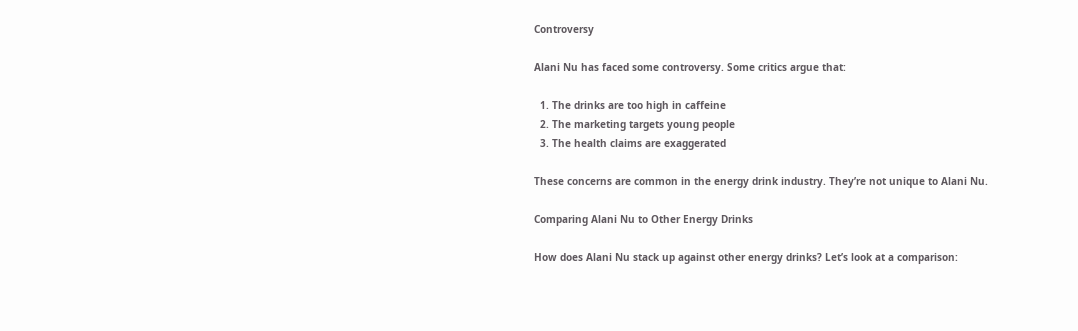Controversy

Alani Nu has faced some controversy. Some critics argue that:

  1. The drinks are too high in caffeine
  2. The marketing targets young people
  3. The health claims are exaggerated

These concerns are common in the energy drink industry. They’re not unique to Alani Nu.

Comparing Alani Nu to Other Energy Drinks

How does Alani Nu stack up against other energy drinks? Let’s look at a comparison: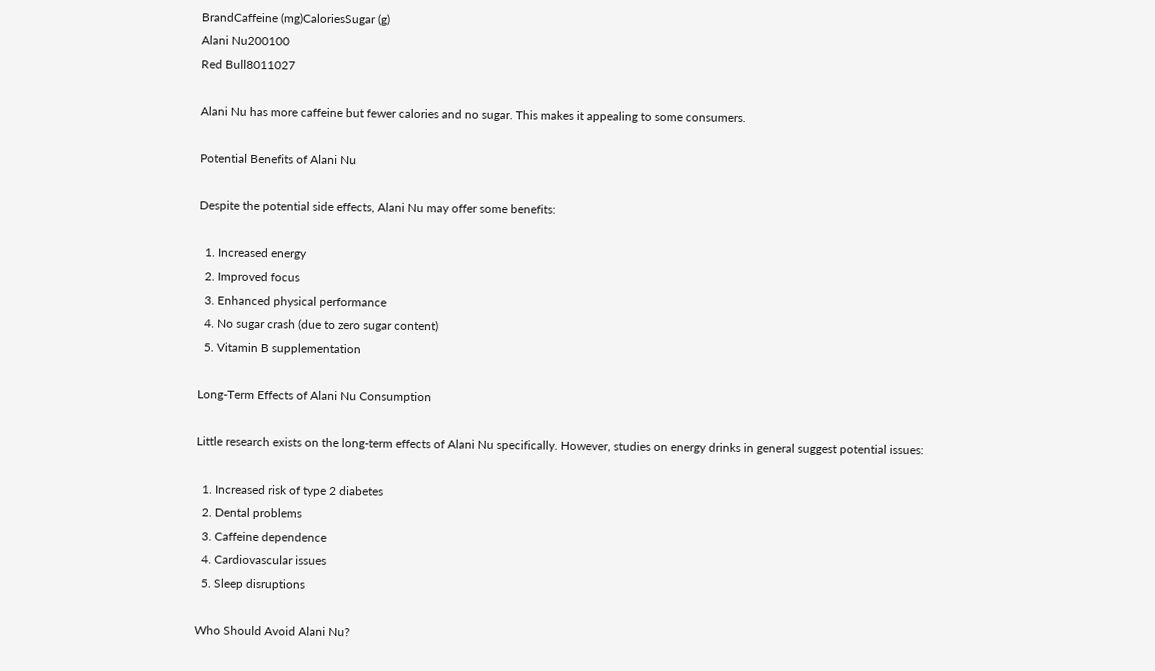BrandCaffeine (mg)CaloriesSugar (g)
Alani Nu200100
Red Bull8011027

Alani Nu has more caffeine but fewer calories and no sugar. This makes it appealing to some consumers.

Potential Benefits of Alani Nu

Despite the potential side effects, Alani Nu may offer some benefits:

  1. Increased energy
  2. Improved focus
  3. Enhanced physical performance
  4. No sugar crash (due to zero sugar content)
  5. Vitamin B supplementation

Long-Term Effects of Alani Nu Consumption

Little research exists on the long-term effects of Alani Nu specifically. However, studies on energy drinks in general suggest potential issues:

  1. Increased risk of type 2 diabetes
  2. Dental problems
  3. Caffeine dependence
  4. Cardiovascular issues
  5. Sleep disruptions

Who Should Avoid Alani Nu?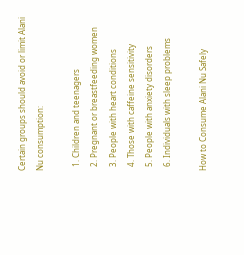Certain groups should avoid or limit Alani Nu consumption:

  1. Children and teenagers
  2. Pregnant or breastfeeding women
  3. People with heart conditions
  4. Those with caffeine sensitivity
  5. People with anxiety disorders
  6. Individuals with sleep problems

How to Consume Alani Nu Safely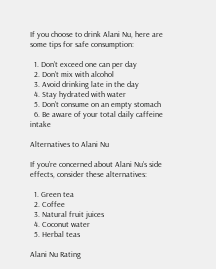If you choose to drink Alani Nu, here are some tips for safe consumption:

  1. Don’t exceed one can per day
  2. Don’t mix with alcohol
  3. Avoid drinking late in the day
  4. Stay hydrated with water
  5. Don’t consume on an empty stomach
  6. Be aware of your total daily caffeine intake

Alternatives to Alani Nu

If you’re concerned about Alani Nu’s side effects, consider these alternatives:

  1. Green tea
  2. Coffee
  3. Natural fruit juices
  4. Coconut water
  5. Herbal teas

Alani Nu Rating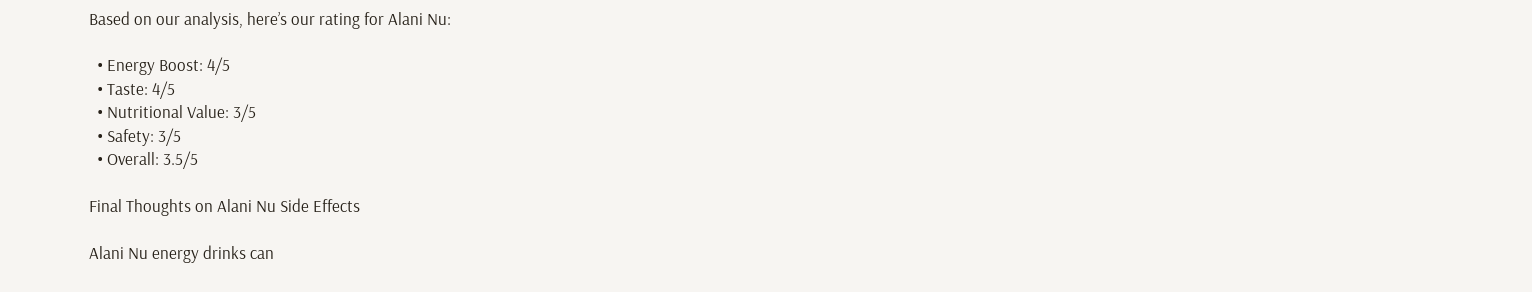Based on our analysis, here’s our rating for Alani Nu:

  • Energy Boost: 4/5
  • Taste: 4/5
  • Nutritional Value: 3/5
  • Safety: 3/5
  • Overall: 3.5/5

Final Thoughts on Alani Nu Side Effects

Alani Nu energy drinks can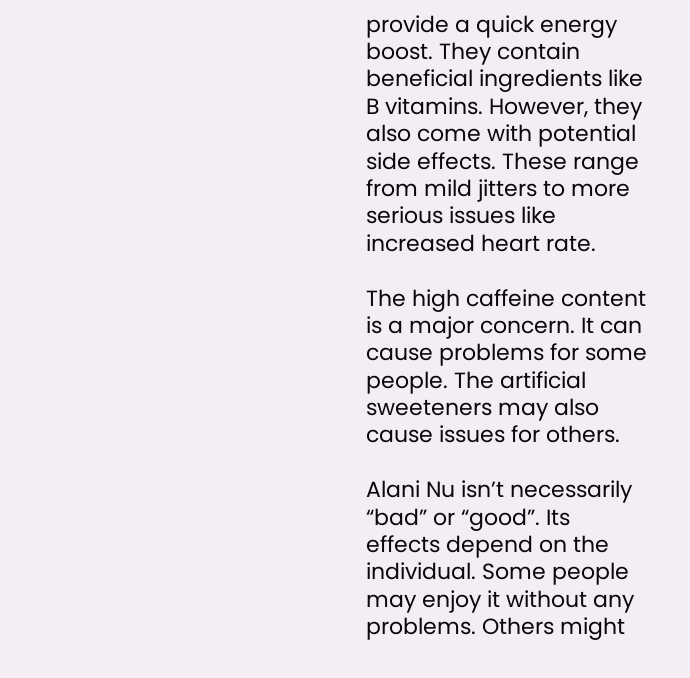provide a quick energy boost. They contain beneficial ingredients like B vitamins. However, they also come with potential side effects. These range from mild jitters to more serious issues like increased heart rate.

The high caffeine content is a major concern. It can cause problems for some people. The artificial sweeteners may also cause issues for others.

Alani Nu isn’t necessarily “bad” or “good”. Its effects depend on the individual. Some people may enjoy it without any problems. Others might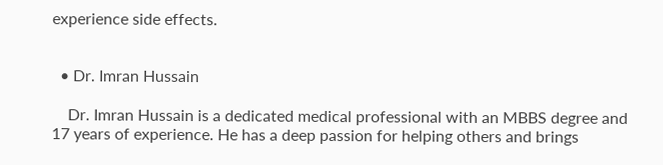experience side effects.


  • Dr. Imran Hussain

    Dr. Imran Hussain is a dedicated medical professional with an MBBS degree and 17 years of experience. He has a deep passion for helping others and brings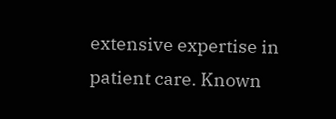extensive expertise in patient care. Known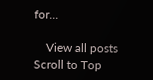for...

    View all posts
Scroll to Top